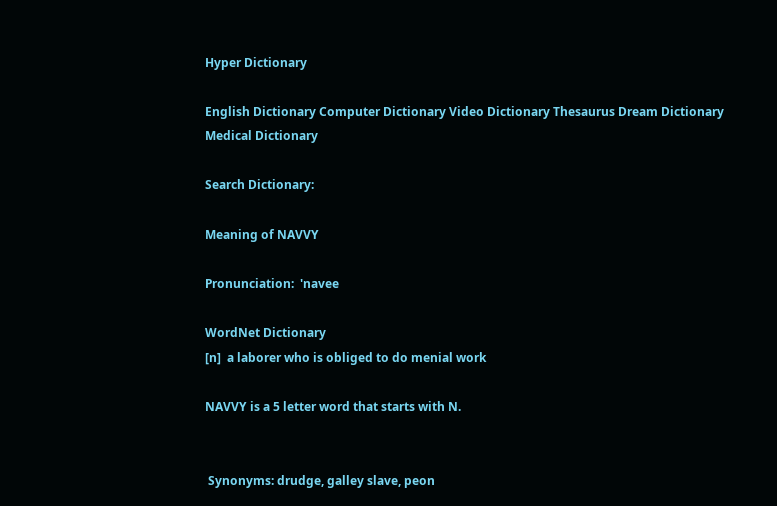Hyper Dictionary

English Dictionary Computer Dictionary Video Dictionary Thesaurus Dream Dictionary Medical Dictionary

Search Dictionary:

Meaning of NAVVY

Pronunciation:  'navee

WordNet Dictionary
[n]  a laborer who is obliged to do menial work

NAVVY is a 5 letter word that starts with N.


 Synonyms: drudge, galley slave, peon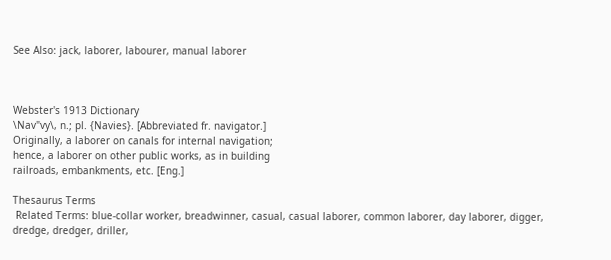See Also: jack, laborer, labourer, manual laborer



Webster's 1913 Dictionary
\Nav"vy\, n.; pl. {Navies}. [Abbreviated fr. navigator.]
Originally, a laborer on canals for internal navigation;
hence, a laborer on other public works, as in building
railroads, embankments, etc. [Eng.]

Thesaurus Terms
 Related Terms: blue-collar worker, breadwinner, casual, casual laborer, common laborer, day laborer, digger, dredge, dredger, driller,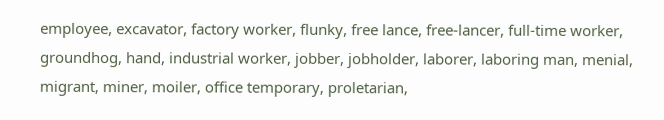employee, excavator, factory worker, flunky, free lance, free-lancer, full-time worker, groundhog, hand, industrial worker, jobber, jobholder, laborer, laboring man, menial, migrant, miner, moiler, office temporary, proletarian,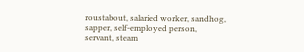roustabout, salaried worker, sandhog, sapper, self-employed person, servant, steam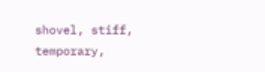shovel, stiff, temporary,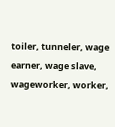toiler, tunneler, wage earner, wage slave, wageworker, worker,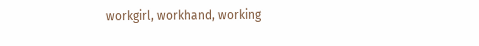workgirl, workhand, working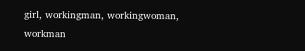girl, workingman, workingwoman, workman